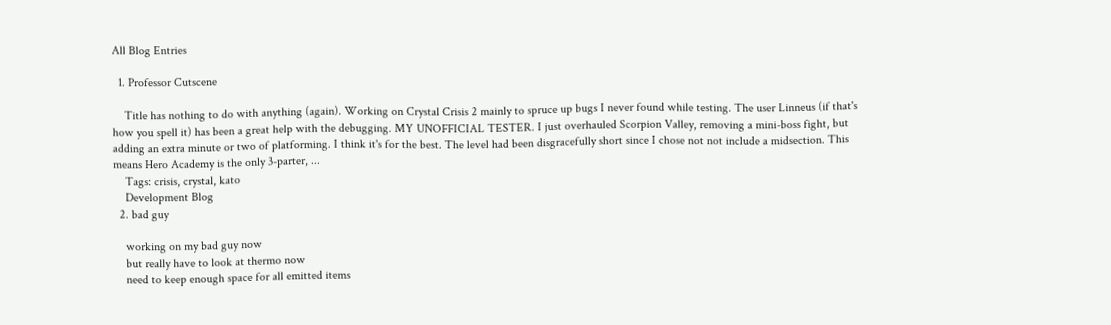All Blog Entries

  1. Professor Cutscene

    Title has nothing to do with anything (again). Working on Crystal Crisis 2 mainly to spruce up bugs I never found while testing. The user Linneus (if that's how you spell it) has been a great help with the debugging. MY UNOFFICIAL TESTER. I just overhauled Scorpion Valley, removing a mini-boss fight, but adding an extra minute or two of platforming. I think it's for the best. The level had been disgracefully short since I chose not not include a midsection. This means Hero Academy is the only 3-parter, ...
    Tags: crisis, crystal, kato
    Development Blog
  2. bad guy

    working on my bad guy now
    but really have to look at thermo now
    need to keep enough space for all emitted items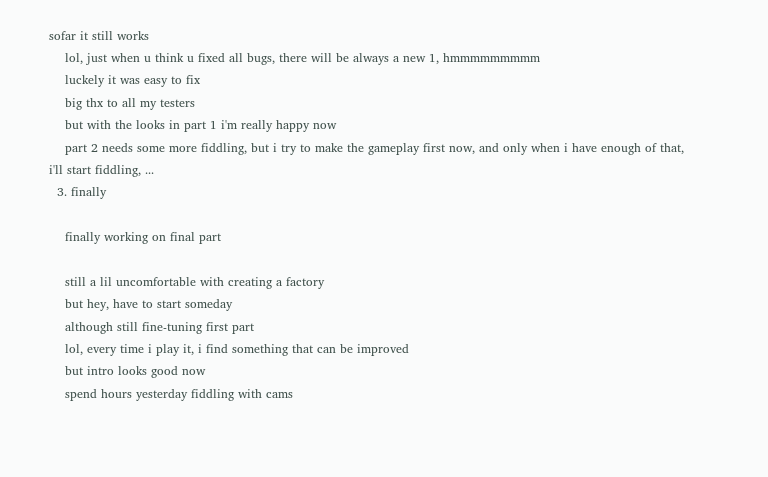sofar it still works
    lol, just when u think u fixed all bugs, there will be always a new 1, hmmmmmmmmm
    luckely it was easy to fix
    big thx to all my testers
    but with the looks in part 1 i'm really happy now
    part 2 needs some more fiddling, but i try to make the gameplay first now, and only when i have enough of that, i'll start fiddling, ...
  3. finally

    finally working on final part

    still a lil uncomfortable with creating a factory
    but hey, have to start someday
    although still fine-tuning first part
    lol, every time i play it, i find something that can be improved
    but intro looks good now
    spend hours yesterday fiddling with cams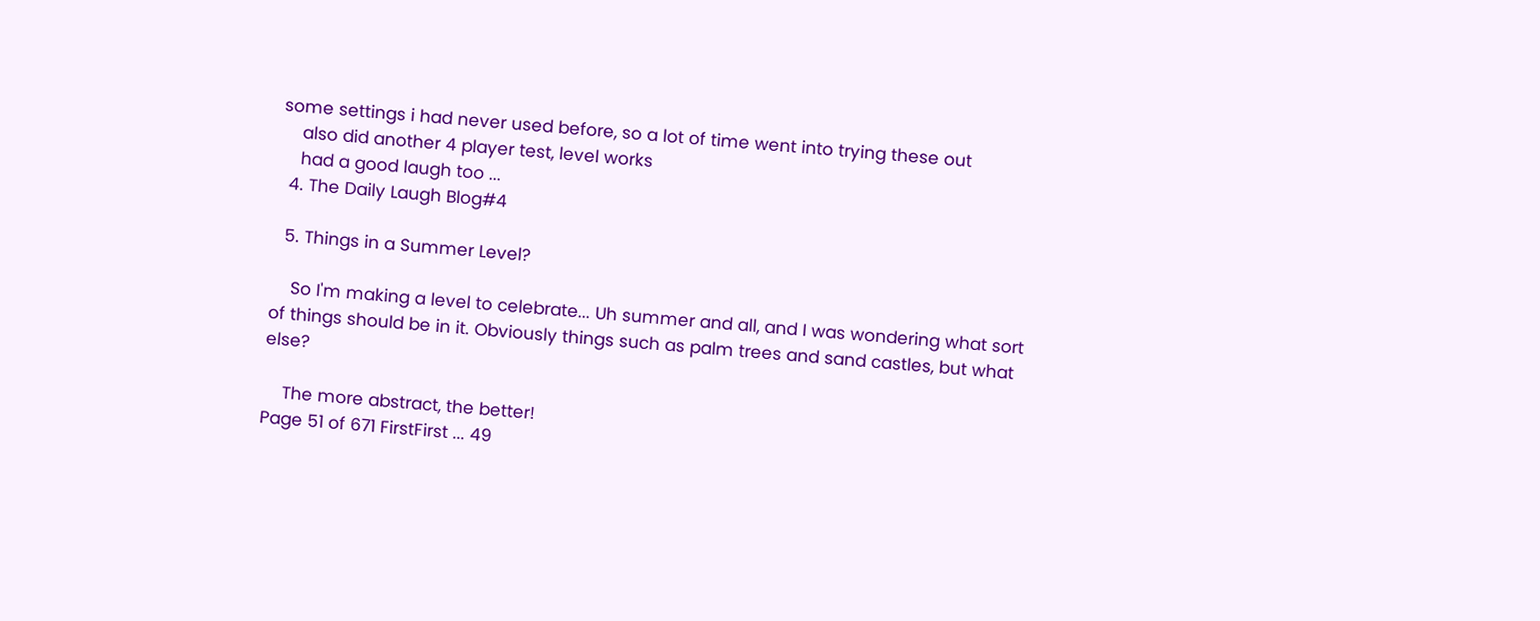some settings i had never used before, so a lot of time went into trying these out
    also did another 4 player test, level works
    had a good laugh too ...
  4. The Daily Laugh Blog#4

  5. Things in a Summer Level?

    So I'm making a level to celebrate... Uh summer and all, and I was wondering what sort of things should be in it. Obviously things such as palm trees and sand castles, but what else?

    The more abstract, the better!
Page 51 of 671 FirstFirst ... 49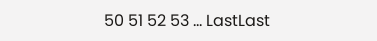50 51 52 53 ... LastLast